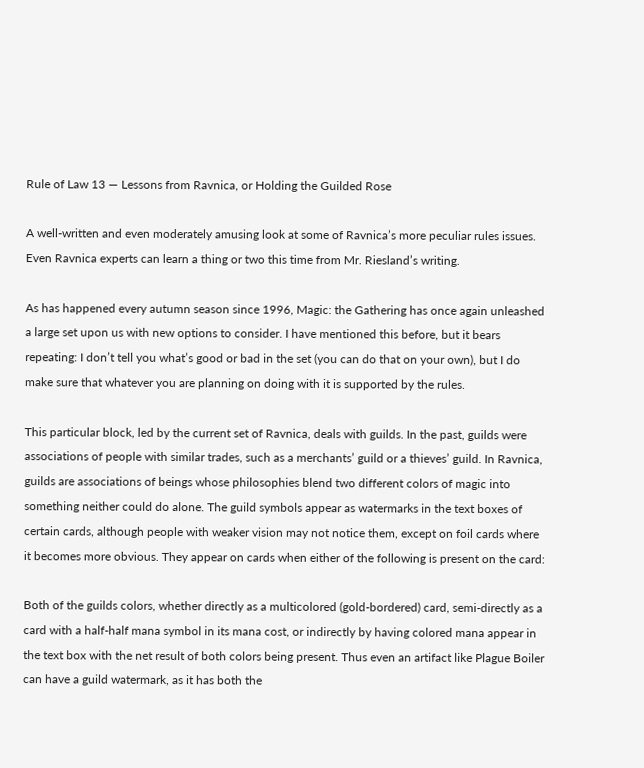Rule of Law 13 — Lessons from Ravnica, or Holding the Guilded Rose

A well-written and even moderately amusing look at some of Ravnica’s more peculiar rules issues. Even Ravnica experts can learn a thing or two this time from Mr. Riesland’s writing.

As has happened every autumn season since 1996, Magic: the Gathering has once again unleashed a large set upon us with new options to consider. I have mentioned this before, but it bears repeating: I don’t tell you what’s good or bad in the set (you can do that on your own), but I do make sure that whatever you are planning on doing with it is supported by the rules.

This particular block, led by the current set of Ravnica, deals with guilds. In the past, guilds were associations of people with similar trades, such as a merchants’ guild or a thieves’ guild. In Ravnica, guilds are associations of beings whose philosophies blend two different colors of magic into something neither could do alone. The guild symbols appear as watermarks in the text boxes of certain cards, although people with weaker vision may not notice them, except on foil cards where it becomes more obvious. They appear on cards when either of the following is present on the card:

Both of the guilds colors, whether directly as a multicolored (gold-bordered) card, semi-directly as a card with a half-half mana symbol in its mana cost, or indirectly by having colored mana appear in the text box with the net result of both colors being present. Thus even an artifact like Plague Boiler can have a guild watermark, as it has both the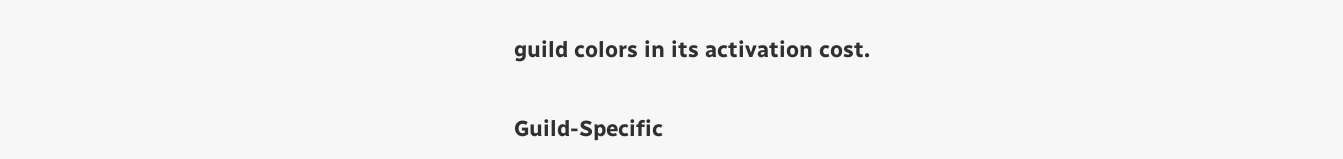guild colors in its activation cost.

Guild-Specific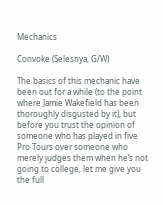Mechanics

Convoke (Selesnya, G/W)

The basics of this mechanic have been out for a while (to the point where Jamie Wakefield has been thoroughly disgusted by it), but before you trust the opinion of someone who has played in five Pro Tours over someone who merely judges them when he’s not going to college, let me give you the full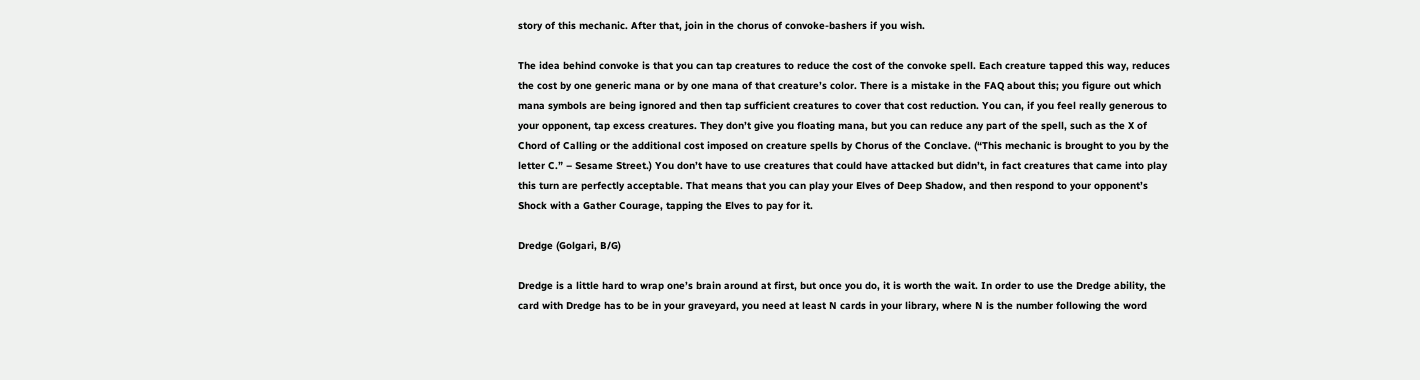story of this mechanic. After that, join in the chorus of convoke-bashers if you wish.

The idea behind convoke is that you can tap creatures to reduce the cost of the convoke spell. Each creature tapped this way, reduces the cost by one generic mana or by one mana of that creature’s color. There is a mistake in the FAQ about this; you figure out which mana symbols are being ignored and then tap sufficient creatures to cover that cost reduction. You can, if you feel really generous to your opponent, tap excess creatures. They don’t give you floating mana, but you can reduce any part of the spell, such as the X of Chord of Calling or the additional cost imposed on creature spells by Chorus of the Conclave. (“This mechanic is brought to you by the letter C.” – Sesame Street.) You don’t have to use creatures that could have attacked but didn’t, in fact creatures that came into play this turn are perfectly acceptable. That means that you can play your Elves of Deep Shadow, and then respond to your opponent’s Shock with a Gather Courage, tapping the Elves to pay for it.

Dredge (Golgari, B/G)

Dredge is a little hard to wrap one’s brain around at first, but once you do, it is worth the wait. In order to use the Dredge ability, the card with Dredge has to be in your graveyard, you need at least N cards in your library, where N is the number following the word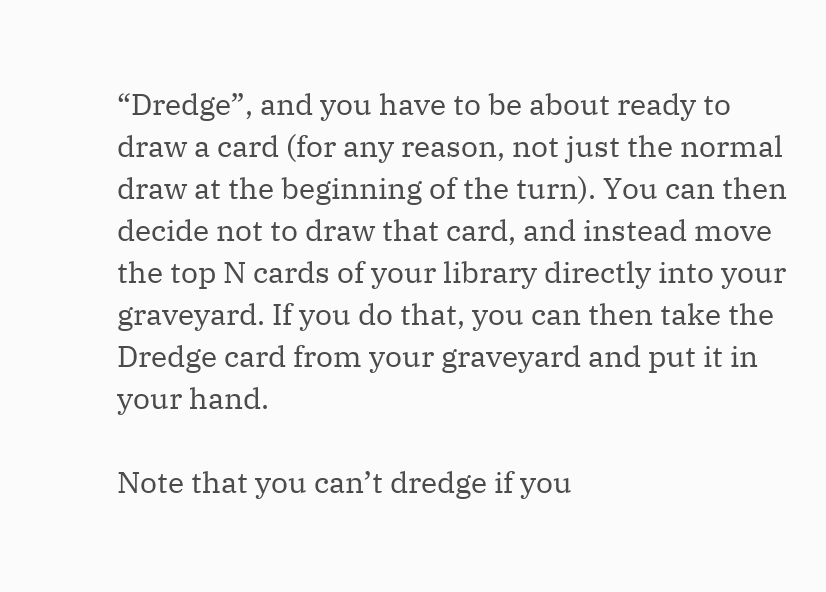“Dredge”, and you have to be about ready to draw a card (for any reason, not just the normal draw at the beginning of the turn). You can then decide not to draw that card, and instead move the top N cards of your library directly into your graveyard. If you do that, you can then take the Dredge card from your graveyard and put it in your hand.

Note that you can’t dredge if you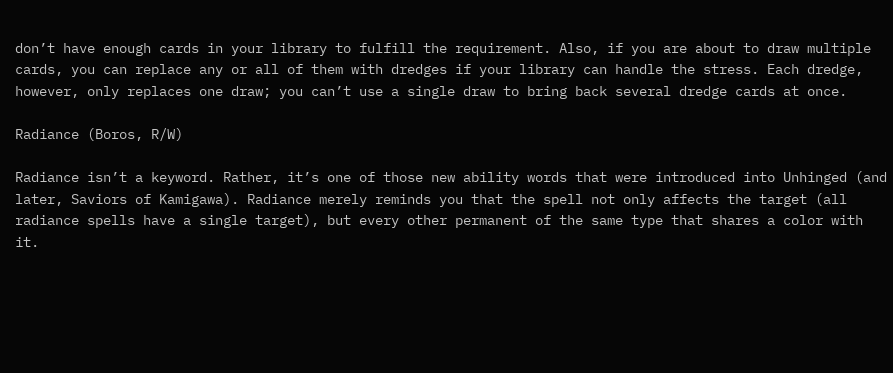don’t have enough cards in your library to fulfill the requirement. Also, if you are about to draw multiple cards, you can replace any or all of them with dredges if your library can handle the stress. Each dredge, however, only replaces one draw; you can’t use a single draw to bring back several dredge cards at once.

Radiance (Boros, R/W)

Radiance isn’t a keyword. Rather, it’s one of those new ability words that were introduced into Unhinged (and later, Saviors of Kamigawa). Radiance merely reminds you that the spell not only affects the target (all radiance spells have a single target), but every other permanent of the same type that shares a color with it.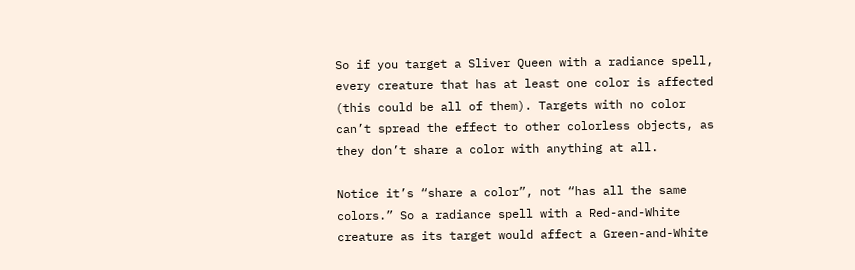So if you target a Sliver Queen with a radiance spell, every creature that has at least one color is affected (this could be all of them). Targets with no color can’t spread the effect to other colorless objects, as they don’t share a color with anything at all.

Notice it’s “share a color”, not “has all the same colors.” So a radiance spell with a Red-and-White creature as its target would affect a Green-and-White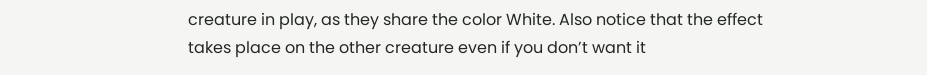creature in play, as they share the color White. Also notice that the effect takes place on the other creature even if you don’t want it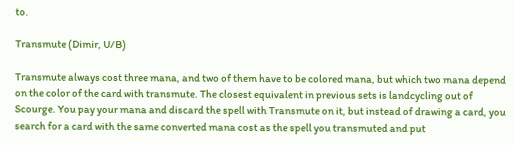to.

Transmute (Dimir, U/B)

Transmute always cost three mana, and two of them have to be colored mana, but which two mana depend on the color of the card with transmute. The closest equivalent in previous sets is landcycling out of Scourge. You pay your mana and discard the spell with Transmute on it, but instead of drawing a card, you search for a card with the same converted mana cost as the spell you transmuted and put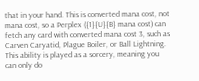that in your hand. This is converted mana cost, not mana cost, so a Perplex ({1}{U}{B} mana cost) can fetch any card with converted mana cost 3, such as Carven Caryatid, Plague Boiler, or Ball Lightning. This ability is played as a sorcery, meaning you can only do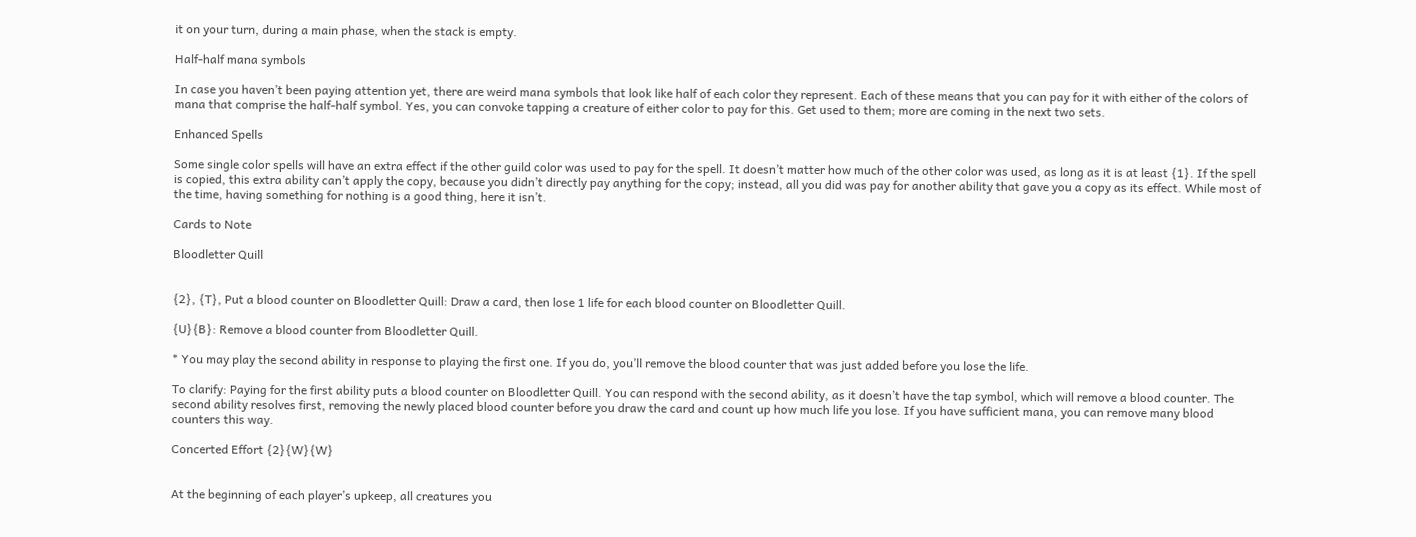it on your turn, during a main phase, when the stack is empty.

Half-half mana symbols

In case you haven’t been paying attention yet, there are weird mana symbols that look like half of each color they represent. Each of these means that you can pay for it with either of the colors of mana that comprise the half-half symbol. Yes, you can convoke tapping a creature of either color to pay for this. Get used to them; more are coming in the next two sets.

Enhanced Spells

Some single color spells will have an extra effect if the other guild color was used to pay for the spell. It doesn’t matter how much of the other color was used, as long as it is at least {1}. If the spell is copied, this extra ability can’t apply the copy, because you didn’t directly pay anything for the copy; instead, all you did was pay for another ability that gave you a copy as its effect. While most of the time, having something for nothing is a good thing, here it isn’t.

Cards to Note

Bloodletter Quill


{2}, {T}, Put a blood counter on Bloodletter Quill: Draw a card, then lose 1 life for each blood counter on Bloodletter Quill.

{U}{B}: Remove a blood counter from Bloodletter Quill.

* You may play the second ability in response to playing the first one. If you do, you’ll remove the blood counter that was just added before you lose the life.

To clarify: Paying for the first ability puts a blood counter on Bloodletter Quill. You can respond with the second ability, as it doesn’t have the tap symbol, which will remove a blood counter. The second ability resolves first, removing the newly placed blood counter before you draw the card and count up how much life you lose. If you have sufficient mana, you can remove many blood counters this way.

Concerted Effort {2}{W}{W}


At the beginning of each player’s upkeep, all creatures you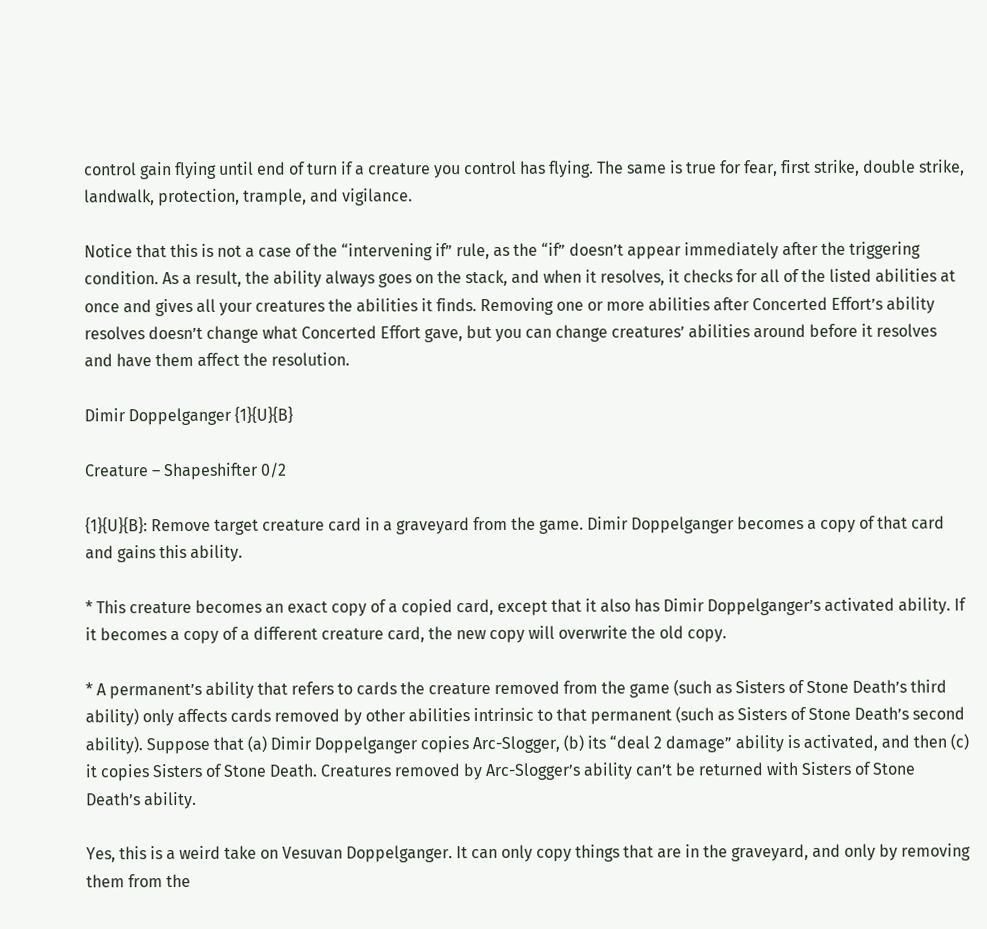control gain flying until end of turn if a creature you control has flying. The same is true for fear, first strike, double strike, landwalk, protection, trample, and vigilance.

Notice that this is not a case of the “intervening if” rule, as the “if” doesn’t appear immediately after the triggering condition. As a result, the ability always goes on the stack, and when it resolves, it checks for all of the listed abilities at once and gives all your creatures the abilities it finds. Removing one or more abilities after Concerted Effort’s ability resolves doesn’t change what Concerted Effort gave, but you can change creatures’ abilities around before it resolves and have them affect the resolution.

Dimir Doppelganger {1}{U}{B}

Creature – Shapeshifter 0/2

{1}{U}{B}: Remove target creature card in a graveyard from the game. Dimir Doppelganger becomes a copy of that card and gains this ability.

* This creature becomes an exact copy of a copied card, except that it also has Dimir Doppelganger’s activated ability. If it becomes a copy of a different creature card, the new copy will overwrite the old copy.

* A permanent’s ability that refers to cards the creature removed from the game (such as Sisters of Stone Death’s third ability) only affects cards removed by other abilities intrinsic to that permanent (such as Sisters of Stone Death’s second ability). Suppose that (a) Dimir Doppelganger copies Arc-Slogger, (b) its “deal 2 damage” ability is activated, and then (c) it copies Sisters of Stone Death. Creatures removed by Arc-Slogger’s ability can’t be returned with Sisters of Stone Death’s ability.

Yes, this is a weird take on Vesuvan Doppelganger. It can only copy things that are in the graveyard, and only by removing them from the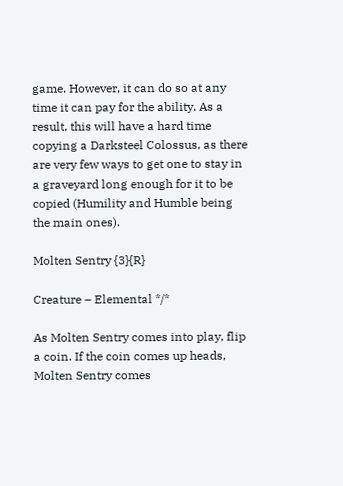game. However, it can do so at any time it can pay for the ability. As a result, this will have a hard time copying a Darksteel Colossus, as there are very few ways to get one to stay in a graveyard long enough for it to be copied (Humility and Humble being the main ones).

Molten Sentry {3}{R}

Creature – Elemental */*

As Molten Sentry comes into play, flip a coin. If the coin comes up heads, Molten Sentry comes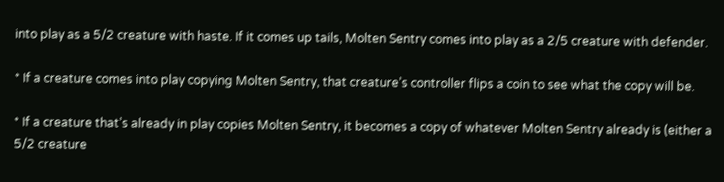into play as a 5/2 creature with haste. If it comes up tails, Molten Sentry comes into play as a 2/5 creature with defender.

* If a creature comes into play copying Molten Sentry, that creature’s controller flips a coin to see what the copy will be.

* If a creature that’s already in play copies Molten Sentry, it becomes a copy of whatever Molten Sentry already is (either a 5/2 creature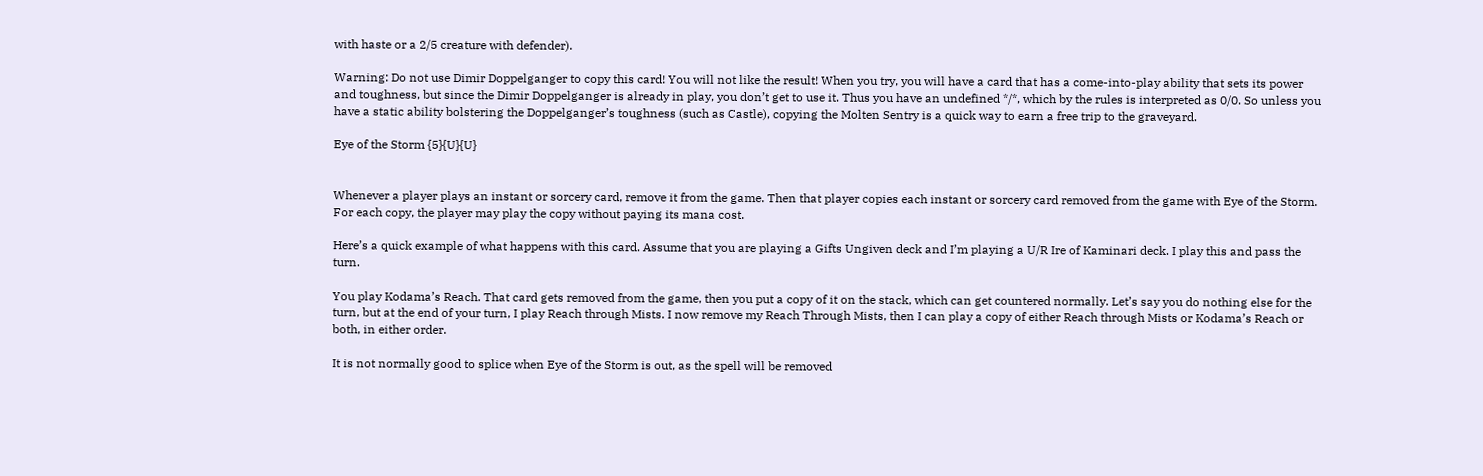with haste or a 2/5 creature with defender).

Warning: Do not use Dimir Doppelganger to copy this card! You will not like the result! When you try, you will have a card that has a come-into-play ability that sets its power and toughness, but since the Dimir Doppelganger is already in play, you don’t get to use it. Thus you have an undefined */*, which by the rules is interpreted as 0/0. So unless you have a static ability bolstering the Doppelganger’s toughness (such as Castle), copying the Molten Sentry is a quick way to earn a free trip to the graveyard.

Eye of the Storm {5}{U}{U}


Whenever a player plays an instant or sorcery card, remove it from the game. Then that player copies each instant or sorcery card removed from the game with Eye of the Storm. For each copy, the player may play the copy without paying its mana cost.

Here’s a quick example of what happens with this card. Assume that you are playing a Gifts Ungiven deck and I’m playing a U/R Ire of Kaminari deck. I play this and pass the turn.

You play Kodama’s Reach. That card gets removed from the game, then you put a copy of it on the stack, which can get countered normally. Let’s say you do nothing else for the turn, but at the end of your turn, I play Reach through Mists. I now remove my Reach Through Mists, then I can play a copy of either Reach through Mists or Kodama’s Reach or both, in either order.

It is not normally good to splice when Eye of the Storm is out, as the spell will be removed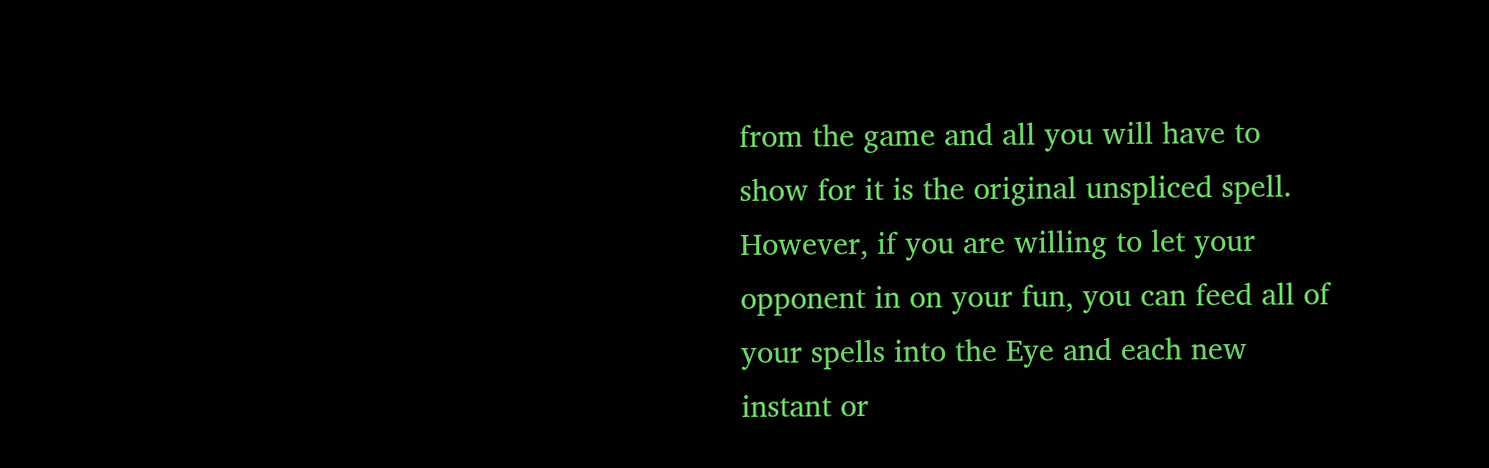from the game and all you will have to show for it is the original unspliced spell. However, if you are willing to let your opponent in on your fun, you can feed all of your spells into the Eye and each new instant or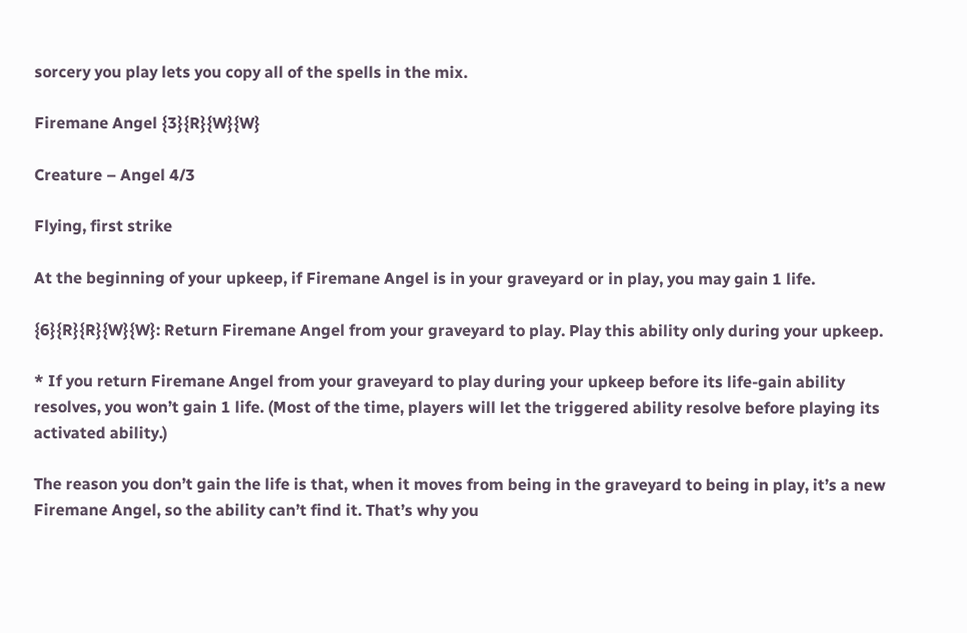sorcery you play lets you copy all of the spells in the mix.

Firemane Angel {3}{R}{W}{W}

Creature – Angel 4/3

Flying, first strike

At the beginning of your upkeep, if Firemane Angel is in your graveyard or in play, you may gain 1 life.

{6}{R}{R}{W}{W}: Return Firemane Angel from your graveyard to play. Play this ability only during your upkeep.

* If you return Firemane Angel from your graveyard to play during your upkeep before its life-gain ability resolves, you won’t gain 1 life. (Most of the time, players will let the triggered ability resolve before playing its activated ability.)

The reason you don’t gain the life is that, when it moves from being in the graveyard to being in play, it’s a new Firemane Angel, so the ability can’t find it. That’s why you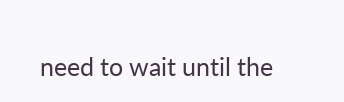need to wait until the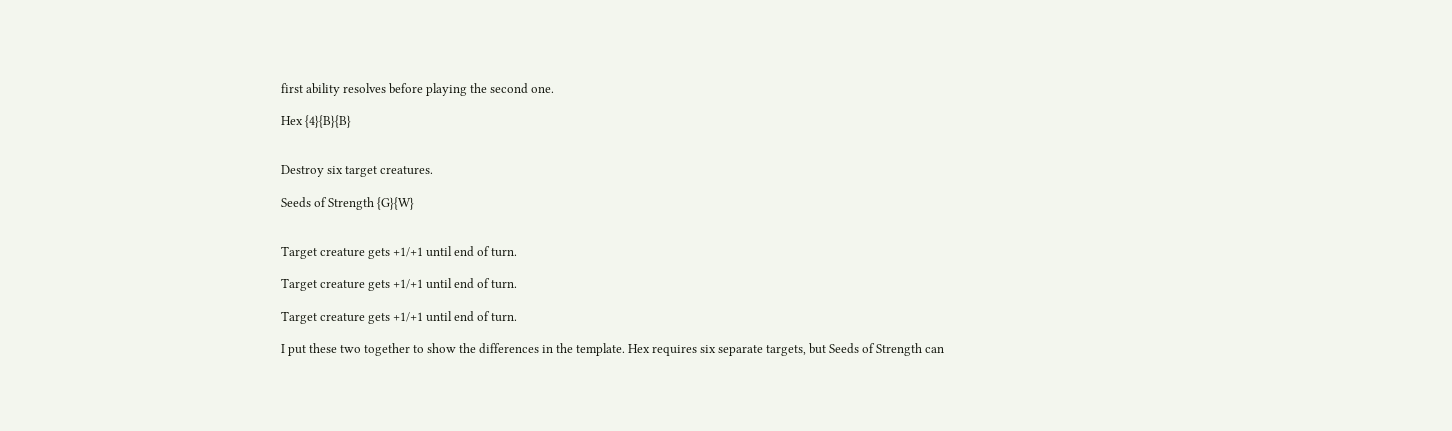first ability resolves before playing the second one.

Hex {4}{B}{B}


Destroy six target creatures.

Seeds of Strength {G}{W}


Target creature gets +1/+1 until end of turn.

Target creature gets +1/+1 until end of turn.

Target creature gets +1/+1 until end of turn.

I put these two together to show the differences in the template. Hex requires six separate targets, but Seeds of Strength can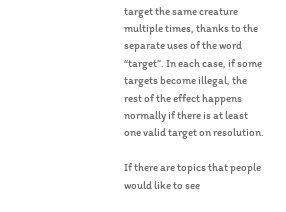target the same creature multiple times, thanks to the separate uses of the word “target”. In each case, if some targets become illegal, the rest of the effect happens normally if there is at least one valid target on resolution.

If there are topics that people would like to see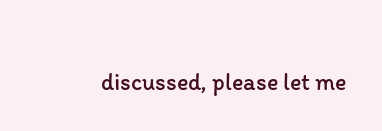discussed, please let me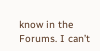know in the Forums. I can’t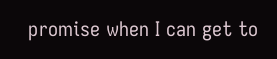promise when I can get to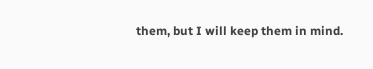them, but I will keep them in mind.